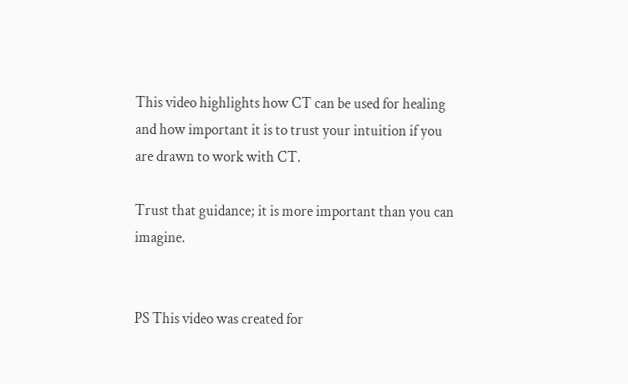This video highlights how CT can be used for healing and how important it is to trust your intuition if you are drawn to work with CT.

Trust that guidance; it is more important than you can imagine.


PS This video was created for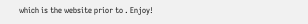which is the website prior to . Enjoy!